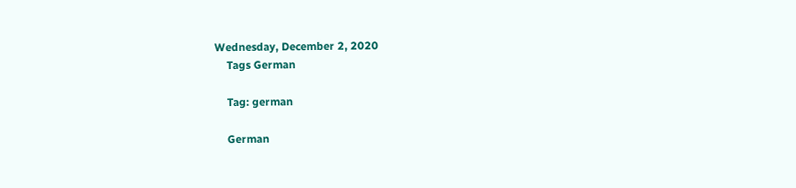Wednesday, December 2, 2020
    Tags German

    Tag: german

    German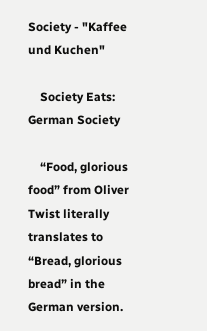Society - "Kaffee und Kuchen"

    Society Eats: German Society

    “Food, glorious food” from Oliver Twist literally translates to “Bread, glorious bread” in the German version.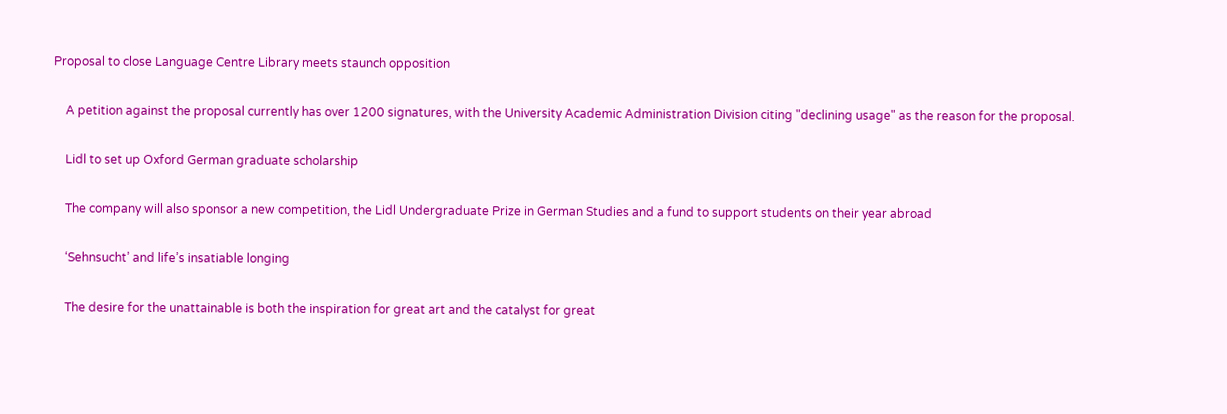Proposal to close Language Centre Library meets staunch opposition

    A petition against the proposal currently has over 1200 signatures, with the University Academic Administration Division citing "declining usage" as the reason for the proposal.

    Lidl to set up Oxford German graduate scholarship

    The company will also sponsor a new competition, the Lidl Undergraduate Prize in German Studies and a fund to support students on their year abroad

    ‘Sehnsucht’ and life’s insatiable longing

    The desire for the unattainable is both the inspiration for great art and the catalyst for great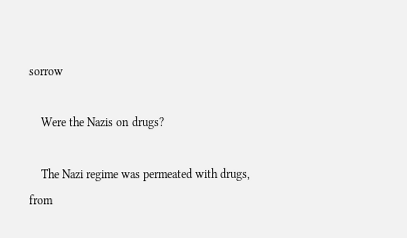sorrow

    Were the Nazis on drugs?

    The Nazi regime was permeated with drugs, from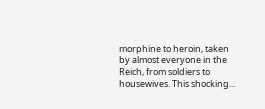morphine to heroin, taken by almost everyone in the Reich, from soldiers to housewives. This shocking...